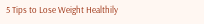5 Tips to Lose Weight Healthily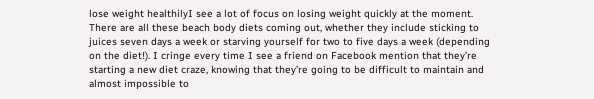lose weight healthilyI see a lot of focus on losing weight quickly at the moment. There are all these beach body diets coming out, whether they include sticking to juices seven days a week or starving yourself for two to five days a week (depending on the diet!). I cringe every time I see a friend on Facebook mention that they’re starting a new diet craze, knowing that they’re going to be difficult to maintain and almost impossible to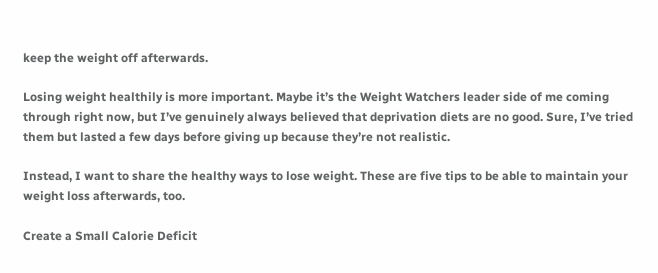keep the weight off afterwards.

Losing weight healthily is more important. Maybe it’s the Weight Watchers leader side of me coming through right now, but I’ve genuinely always believed that deprivation diets are no good. Sure, I’ve tried them but lasted a few days before giving up because they’re not realistic.

Instead, I want to share the healthy ways to lose weight. These are five tips to be able to maintain your weight loss afterwards, too.

Create a Small Calorie Deficit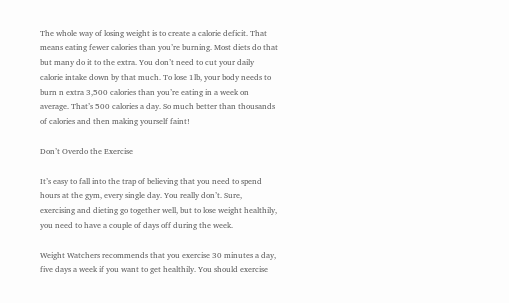The whole way of losing weight is to create a calorie deficit. That means eating fewer calories than you’re burning. Most diets do that but many do it to the extra. You don’t need to cut your daily calorie intake down by that much. To lose 1lb, your body needs to burn n extra 3,500 calories than you’re eating in a week on average. That’s 500 calories a day. So much better than thousands of calories and then making yourself faint!

Don’t Overdo the Exercise

It’s easy to fall into the trap of believing that you need to spend hours at the gym, every single day. You really don’t. Sure, exercising and dieting go together well, but to lose weight healthily, you need to have a couple of days off during the week.

Weight Watchers recommends that you exercise 30 minutes a day, five days a week if you want to get healthily. You should exercise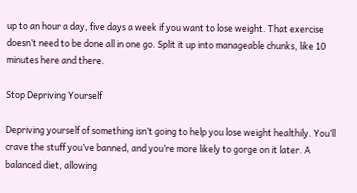up to an hour a day, five days a week if you want to lose weight. That exercise doesn’t need to be done all in one go. Split it up into manageable chunks, like 10 minutes here and there.

Stop Depriving Yourself

Depriving yourself of something isn’t going to help you lose weight healthily. You’ll crave the stuff you’ve banned, and you’re more likely to gorge on it later. A balanced diet, allowing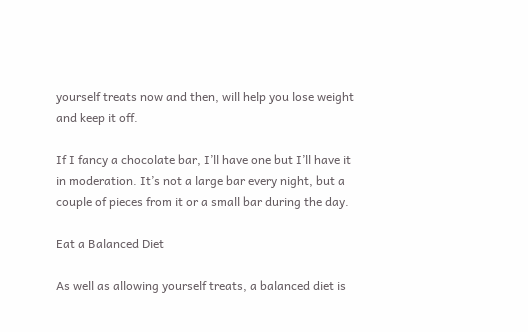yourself treats now and then, will help you lose weight and keep it off.

If I fancy a chocolate bar, I’ll have one but I’ll have it in moderation. It’s not a large bar every night, but a couple of pieces from it or a small bar during the day.

Eat a Balanced Diet

As well as allowing yourself treats, a balanced diet is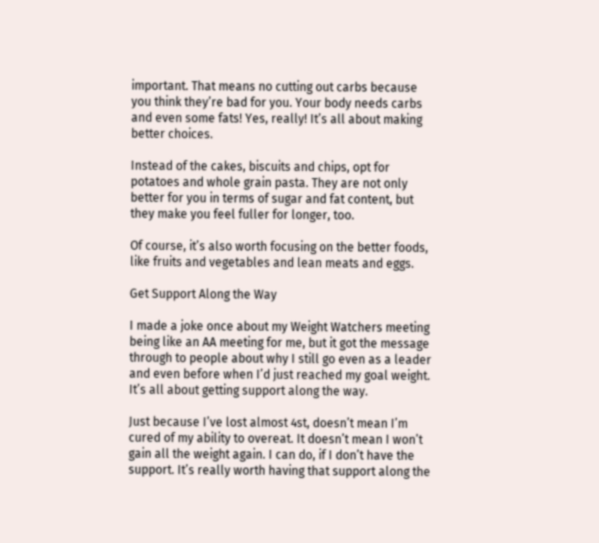important. That means no cutting out carbs because you think they’re bad for you. Your body needs carbs and even some fats! Yes, really! It’s all about making better choices.

Instead of the cakes, biscuits and chips, opt for potatoes and whole grain pasta. They are not only better for you in terms of sugar and fat content, but they make you feel fuller for longer, too.

Of course, it’s also worth focusing on the better foods, like fruits and vegetables and lean meats and eggs.

Get Support Along the Way

I made a joke once about my Weight Watchers meeting being like an AA meeting for me, but it got the message through to people about why I still go even as a leader and even before when I’d just reached my goal weight. It’s all about getting support along the way.

Just because I’ve lost almost 4st, doesn’t mean I’m cured of my ability to overeat. It doesn’t mean I won’t gain all the weight again. I can do, if I don’t have the support. It’s really worth having that support along the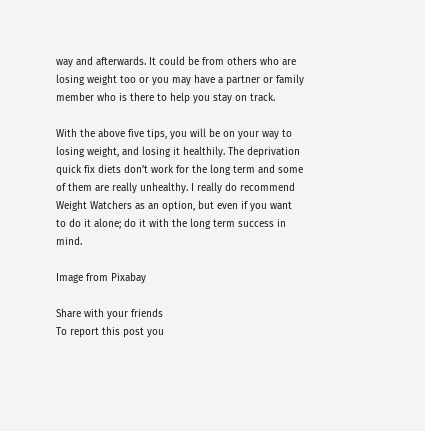way and afterwards. It could be from others who are losing weight too or you may have a partner or family member who is there to help you stay on track.

With the above five tips, you will be on your way to losing weight, and losing it healthily. The deprivation quick fix diets don’t work for the long term and some of them are really unhealthy. I really do recommend Weight Watchers as an option, but even if you want to do it alone; do it with the long term success in mind.

Image from Pixabay

Share with your friends
To report this post you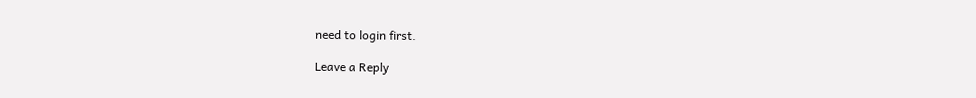need to login first.

Leave a Reply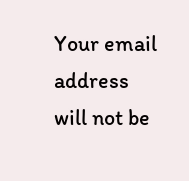Your email address will not be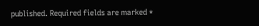published. Required fields are marked *